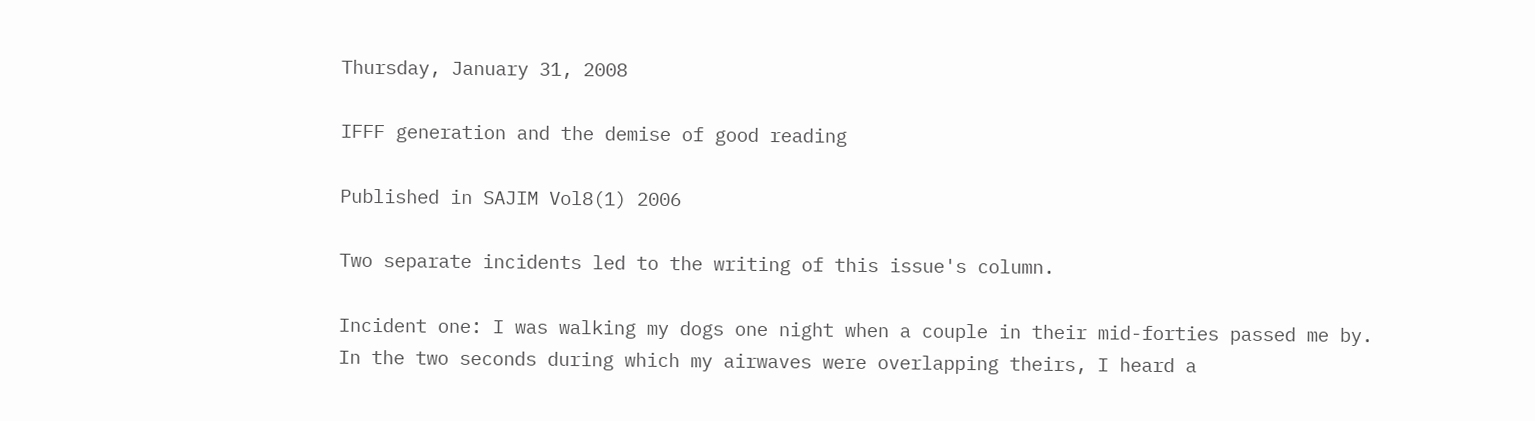Thursday, January 31, 2008

IFFF generation and the demise of good reading

Published in SAJIM Vol8(1) 2006

Two separate incidents led to the writing of this issue's column.

Incident one: I was walking my dogs one night when a couple in their mid-forties passed me by. In the two seconds during which my airwaves were overlapping theirs, I heard a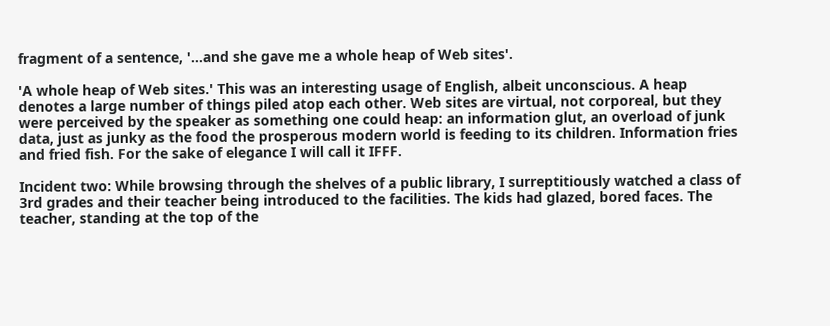fragment of a sentence, '…and she gave me a whole heap of Web sites'.

'A whole heap of Web sites.' This was an interesting usage of English, albeit unconscious. A heap denotes a large number of things piled atop each other. Web sites are virtual, not corporeal, but they were perceived by the speaker as something one could heap: an information glut, an overload of junk data, just as junky as the food the prosperous modern world is feeding to its children. Information fries and fried fish. For the sake of elegance I will call it IFFF.

Incident two: While browsing through the shelves of a public library, I surreptitiously watched a class of 3rd grades and their teacher being introduced to the facilities. The kids had glazed, bored faces. The teacher, standing at the top of the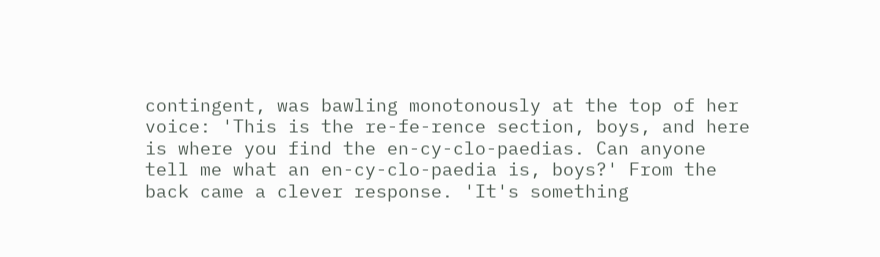contingent, was bawling monotonously at the top of her voice: 'This is the re-fe-rence section, boys, and here is where you find the en-cy-clo-paedias. Can anyone tell me what an en-cy-clo-paedia is, boys?' From the back came a clever response. 'It's something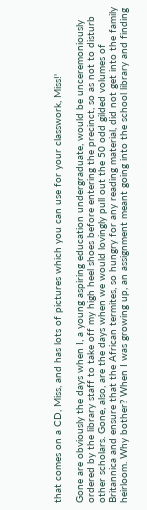that comes on a CD, Miss, and has lots of pictures which you can use for your classwork, Miss!'

Gone are obviously the days when I, a young aspiring education undergraduate, would be unceremoniously ordered by the library staff to take off my high heel shoes before entering the precinct, so as not to disturb other scholars. Gone, also, are the days when we would lovingly pull out the 50 odd gilded volumes of Britannica and ensure that the African termites, so hungry for any reading material, did not get into the family heirloom. Why bother? When I was growing up, an assignment meant going into the school library and finding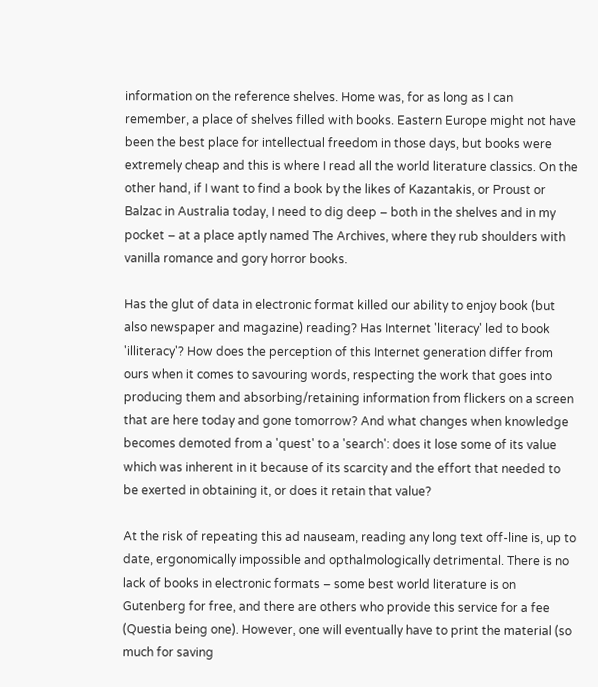information on the reference shelves. Home was, for as long as I can remember, a place of shelves filled with books. Eastern Europe might not have been the best place for intellectual freedom in those days, but books were extremely cheap and this is where I read all the world literature classics. On the other hand, if I want to find a book by the likes of Kazantakis, or Proust or Balzac in Australia today, I need to dig deep – both in the shelves and in my pocket – at a place aptly named The Archives, where they rub shoulders with vanilla romance and gory horror books.

Has the glut of data in electronic format killed our ability to enjoy book (but also newspaper and magazine) reading? Has Internet 'literacy' led to book 'illiteracy'? How does the perception of this Internet generation differ from ours when it comes to savouring words, respecting the work that goes into producing them and absorbing/retaining information from flickers on a screen that are here today and gone tomorrow? And what changes when knowledge becomes demoted from a 'quest' to a 'search': does it lose some of its value which was inherent in it because of its scarcity and the effort that needed to be exerted in obtaining it, or does it retain that value?

At the risk of repeating this ad nauseam, reading any long text off-line is, up to date, ergonomically impossible and opthalmologically detrimental. There is no lack of books in electronic formats – some best world literature is on Gutenberg for free, and there are others who provide this service for a fee (Questia being one). However, one will eventually have to print the material (so much for saving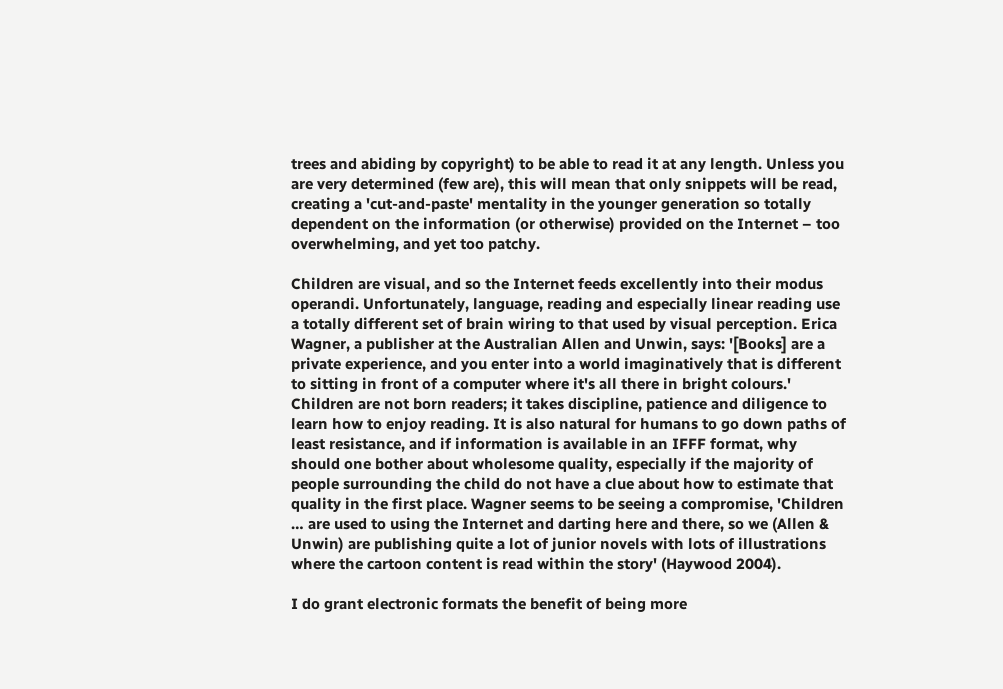trees and abiding by copyright) to be able to read it at any length. Unless you are very determined (few are), this will mean that only snippets will be read, creating a 'cut-and-paste' mentality in the younger generation so totally dependent on the information (or otherwise) provided on the Internet – too overwhelming, and yet too patchy.

Children are visual, and so the Internet feeds excellently into their modus operandi. Unfortunately, language, reading and especially linear reading use a totally different set of brain wiring to that used by visual perception. Erica Wagner, a publisher at the Australian Allen and Unwin, says: '[Books] are a private experience, and you enter into a world imaginatively that is different to sitting in front of a computer where it's all there in bright colours.' Children are not born readers; it takes discipline, patience and diligence to learn how to enjoy reading. It is also natural for humans to go down paths of least resistance, and if information is available in an IFFF format, why should one bother about wholesome quality, especially if the majority of people surrounding the child do not have a clue about how to estimate that quality in the first place. Wagner seems to be seeing a compromise, 'Children … are used to using the Internet and darting here and there, so we (Allen & Unwin) are publishing quite a lot of junior novels with lots of illustrations where the cartoon content is read within the story' (Haywood 2004).

I do grant electronic formats the benefit of being more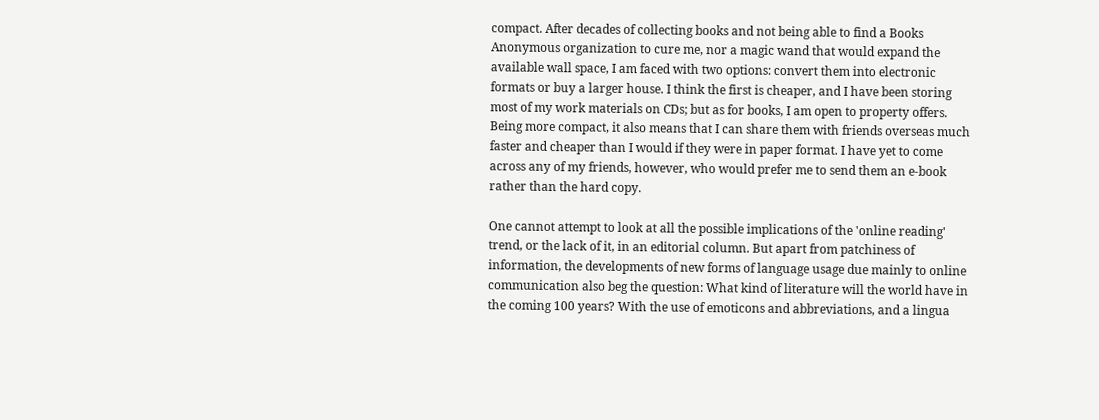compact. After decades of collecting books and not being able to find a Books Anonymous organization to cure me, nor a magic wand that would expand the available wall space, I am faced with two options: convert them into electronic formats or buy a larger house. I think the first is cheaper, and I have been storing most of my work materials on CDs; but as for books, I am open to property offers. Being more compact, it also means that I can share them with friends overseas much faster and cheaper than I would if they were in paper format. I have yet to come across any of my friends, however, who would prefer me to send them an e-book rather than the hard copy.

One cannot attempt to look at all the possible implications of the 'online reading' trend, or the lack of it, in an editorial column. But apart from patchiness of information, the developments of new forms of language usage due mainly to online communication also beg the question: What kind of literature will the world have in the coming 100 years? With the use of emoticons and abbreviations, and a lingua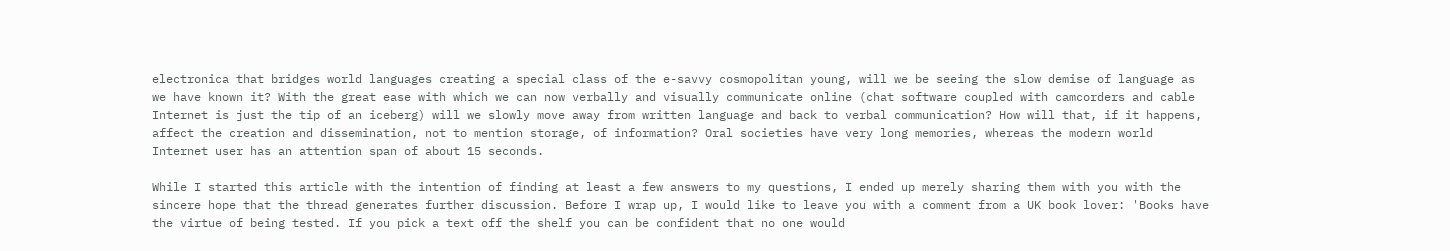electronica that bridges world languages creating a special class of the e-savvy cosmopolitan young, will we be seeing the slow demise of language as we have known it? With the great ease with which we can now verbally and visually communicate online (chat software coupled with camcorders and cable Internet is just the tip of an iceberg) will we slowly move away from written language and back to verbal communication? How will that, if it happens, affect the creation and dissemination, not to mention storage, of information? Oral societies have very long memories, whereas the modern world Internet user has an attention span of about 15 seconds.

While I started this article with the intention of finding at least a few answers to my questions, I ended up merely sharing them with you with the sincere hope that the thread generates further discussion. Before I wrap up, I would like to leave you with a comment from a UK book lover: 'Books have the virtue of being tested. If you pick a text off the shelf you can be confident that no one would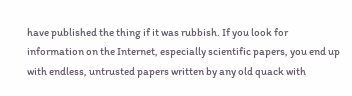have published the thing if it was rubbish. If you look for information on the Internet, especially scientific papers, you end up with endless, untrusted papers written by any old quack with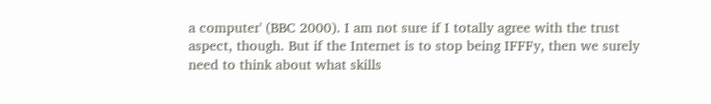a computer' (BBC 2000). I am not sure if I totally agree with the trust aspect, though. But if the Internet is to stop being IFFFy, then we surely need to think about what skills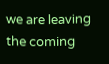we are leaving the coming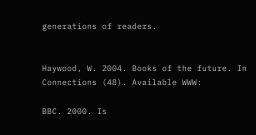generations of readers.


Haywood, W. 2004. Books of the future. In Connections (48). Available WWW:

BBC. 2000. Is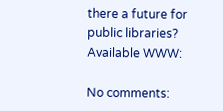there a future for public libraries? Available WWW:

No comments: